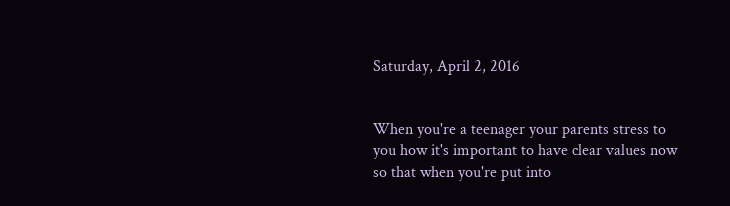Saturday, April 2, 2016


When you're a teenager your parents stress to you how it's important to have clear values now so that when you're put into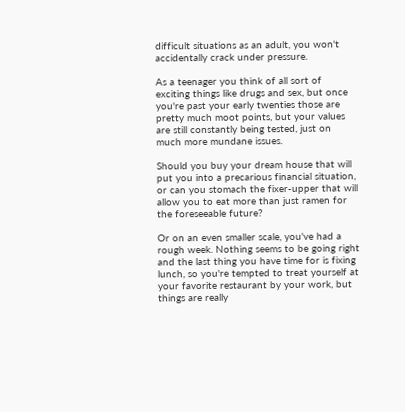difficult situations as an adult, you won't accidentally crack under pressure.

As a teenager you think of all sort of exciting things like drugs and sex, but once you're past your early twenties those are pretty much moot points, but your values are still constantly being tested, just on much more mundane issues.

Should you buy your dream house that will put you into a precarious financial situation, or can you stomach the fixer-upper that will allow you to eat more than just ramen for the foreseeable future?

Or on an even smaller scale, you've had a rough week. Nothing seems to be going right and the last thing you have time for is fixing lunch, so you're tempted to treat yourself at your favorite restaurant by your work, but things are really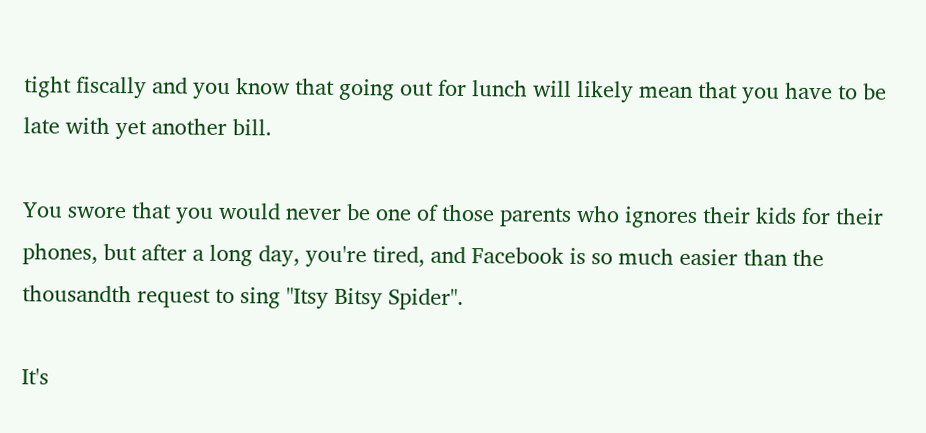tight fiscally and you know that going out for lunch will likely mean that you have to be late with yet another bill.

You swore that you would never be one of those parents who ignores their kids for their phones, but after a long day, you're tired, and Facebook is so much easier than the thousandth request to sing "Itsy Bitsy Spider".

It's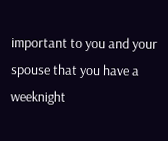important to you and your spouse that you have a weeknight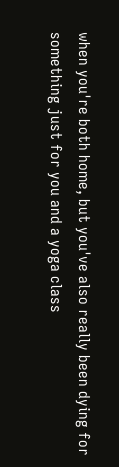when you're both home, but you've also really been dying for something just for you and a yoga class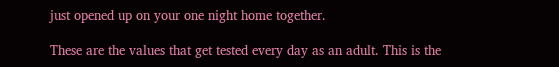just opened up on your one night home together.

These are the values that get tested every day as an adult. This is the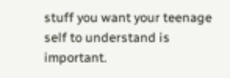stuff you want your teenage self to understand is important.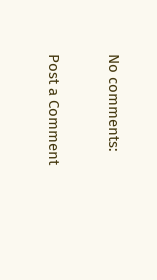No comments:

Post a Comment